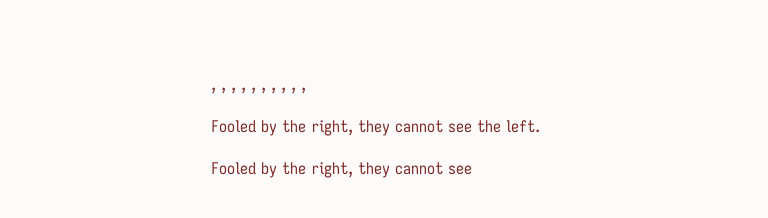, , , , , , , , , ,

Fooled by the right, they cannot see the left.

Fooled by the right, they cannot see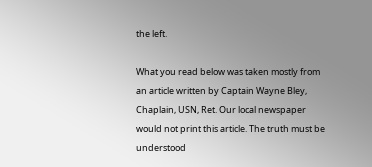the left.

What you read below was taken mostly from an article written by Captain Wayne Bley, Chaplain, USN, Ret. Our local newspaper would not print this article. The truth must be understood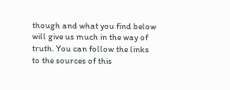though and what you find below will give us much in the way of truth. You can follow the links to the sources of this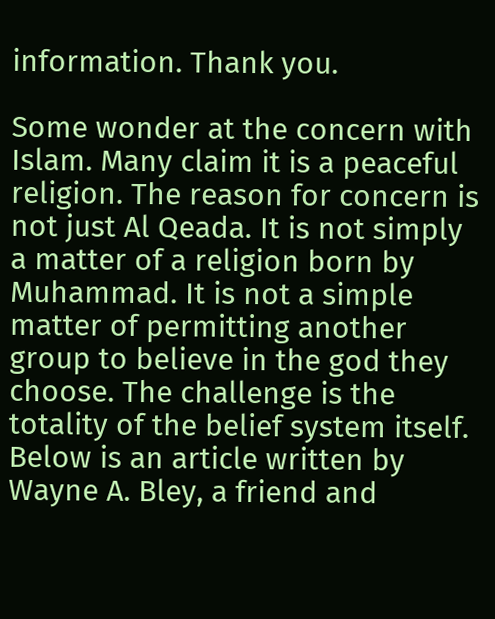information. Thank you.

Some wonder at the concern with Islam. Many claim it is a peaceful religion. The reason for concern is not just Al Qeada. It is not simply a matter of a religion born by Muhammad. It is not a simple matter of permitting another group to believe in the god they choose. The challenge is the totality of the belief system itself. Below is an article written by Wayne A. Bley, a friend and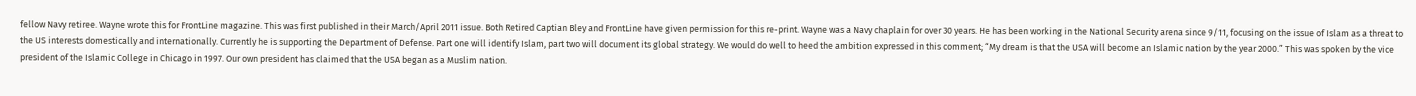fellow Navy retiree. Wayne wrote this for FrontLine magazine. This was first published in their March/April 2011 issue. Both Retired Captian Bley and FrontLine have given permission for this re-print. Wayne was a Navy chaplain for over 30 years. He has been working in the National Security arena since 9/11, focusing on the issue of Islam as a threat to the US interests domestically and internationally. Currently he is supporting the Department of Defense. Part one will identify Islam, part two will document its global strategy. We would do well to heed the ambition expressed in this comment; “My dream is that the USA will become an Islamic nation by the year 2000.” This was spoken by the vice president of the Islamic College in Chicago in 1997. Our own president has claimed that the USA began as a Muslim nation.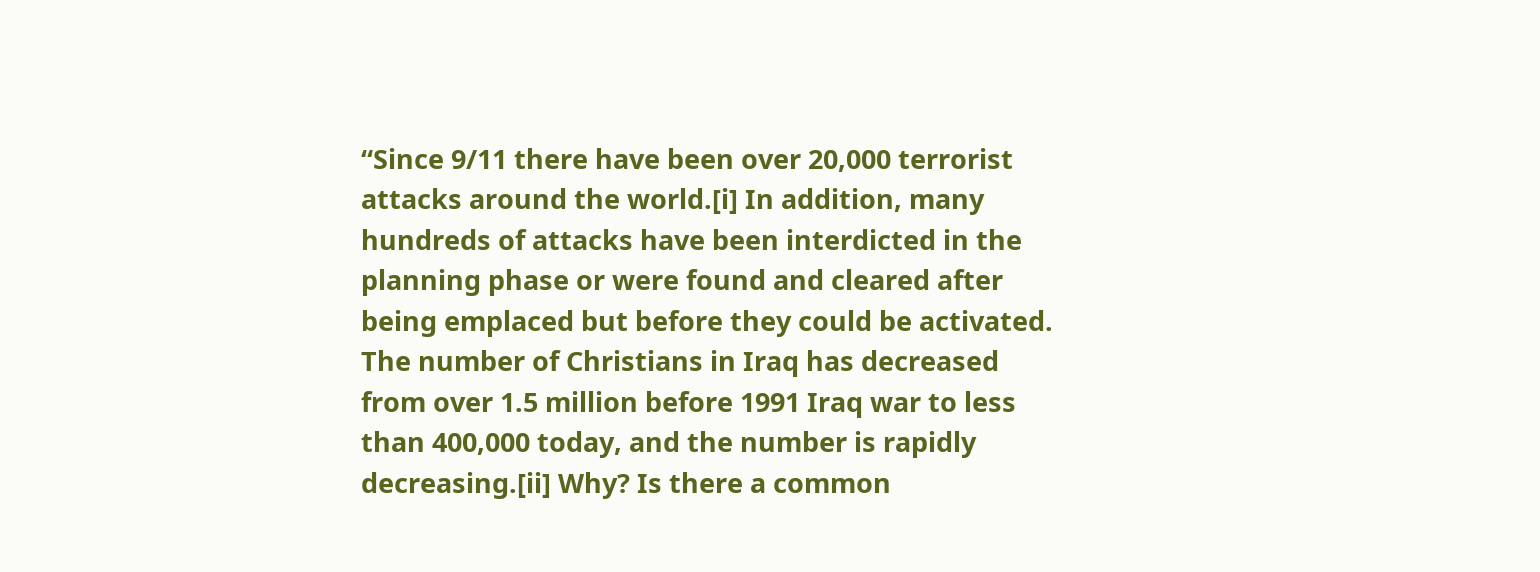“Since 9/11 there have been over 20,000 terrorist attacks around the world.[i] In addition, many hundreds of attacks have been interdicted in the planning phase or were found and cleared after being emplaced but before they could be activated. The number of Christians in Iraq has decreased from over 1.5 million before 1991 Iraq war to less than 400,000 today, and the number is rapidly decreasing.[ii] Why? Is there a common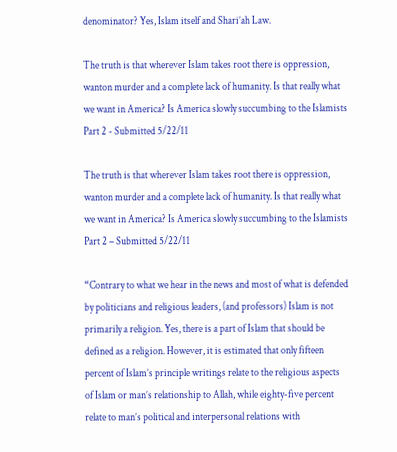denominator? Yes, Islam itself and Shari’ah Law.

The truth is that wherever Islam takes root there is oppression, wanton murder and a complete lack of humanity. Is that really what we want in America? Is America slowly succumbing to the Islamists Part 2 - Submitted 5/22/11

The truth is that wherever Islam takes root there is oppression, wanton murder and a complete lack of humanity. Is that really what we want in America? Is America slowly succumbing to the Islamists Part 2 – Submitted 5/22/11

“Contrary to what we hear in the news and most of what is defended by politicians and religious leaders, (and professors) Islam is not primarily a religion. Yes, there is a part of Islam that should be defined as a religion. However, it is estimated that only fifteen percent of Islam’s principle writings relate to the religious aspects of Islam or man’s relationship to Allah, while eighty-five percent relate to man’s political and interpersonal relations with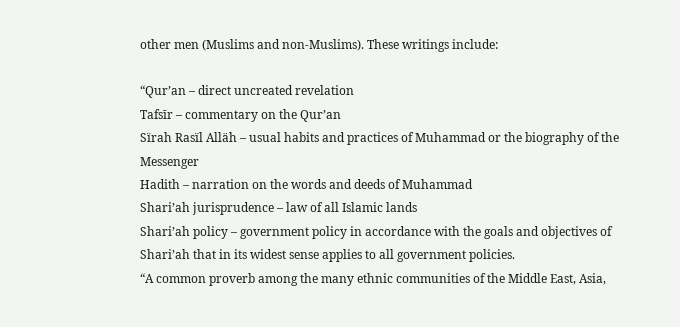other men (Muslims and non-Muslims). These writings include:

“Qur’an – direct uncreated revelation
Tafsīr – commentary on the Qur’an
Sïrah Rasïl Alläh – usual habits and practices of Muhammad or the biography of the Messenger
Hadith – narration on the words and deeds of Muhammad
Shari’ah jurisprudence – law of all Islamic lands
Shari’ah policy – government policy in accordance with the goals and objectives of Shari’ah that in its widest sense applies to all government policies.
“A common proverb among the many ethnic communities of the Middle East, Asia,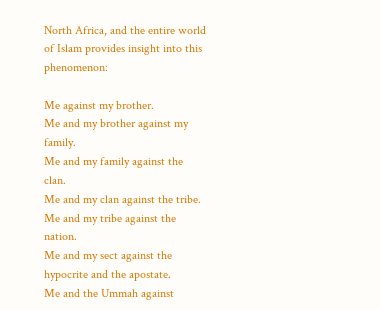North Africa, and the entire world of Islam provides insight into this phenomenon:

Me against my brother.
Me and my brother against my family.
Me and my family against the clan.
Me and my clan against the tribe.
Me and my tribe against the nation.
Me and my sect against the hypocrite and the apostate.
Me and the Ummah against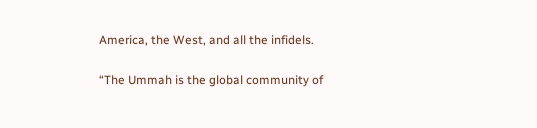America, the West, and all the infidels.

“The Ummah is the global community of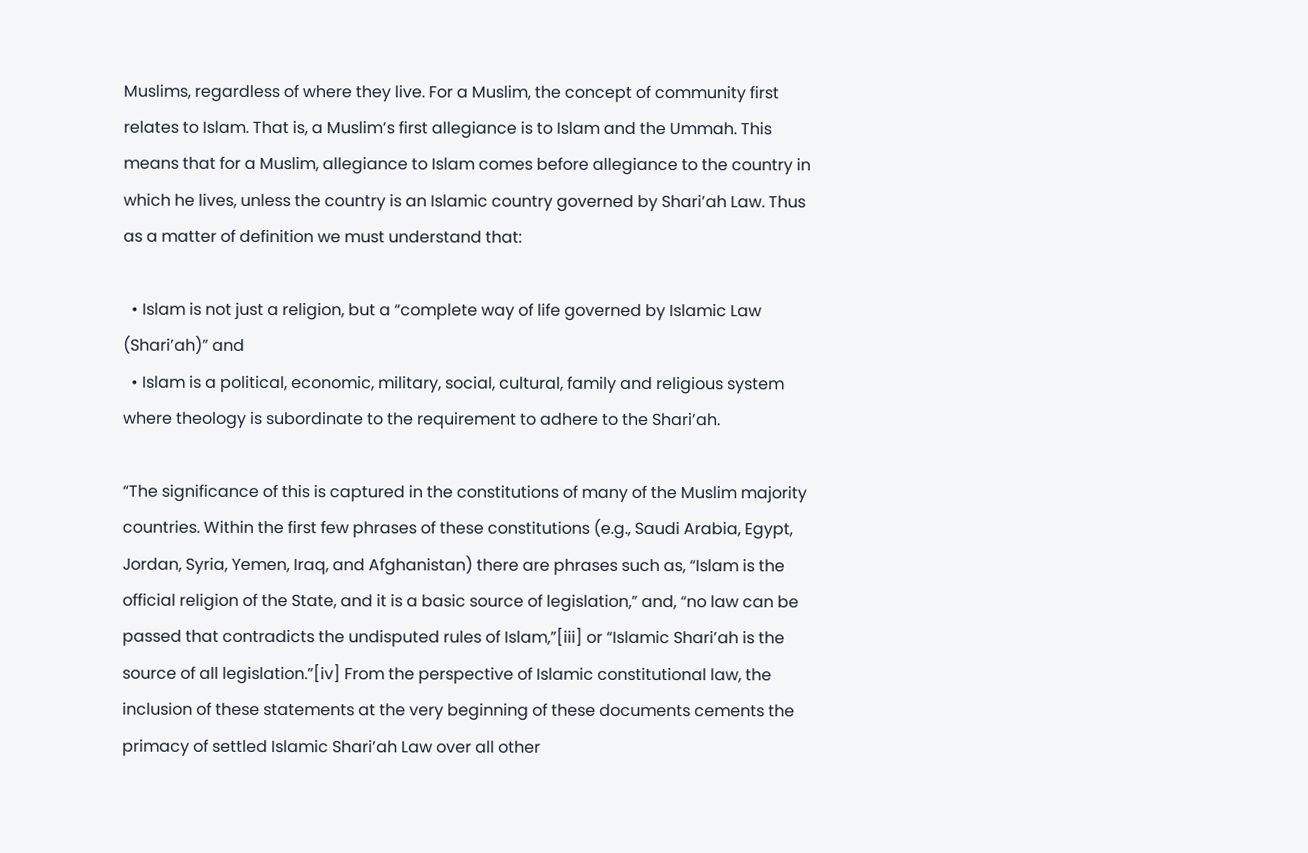Muslims, regardless of where they live. For a Muslim, the concept of community first relates to Islam. That is, a Muslim’s first allegiance is to Islam and the Ummah. This means that for a Muslim, allegiance to Islam comes before allegiance to the country in which he lives, unless the country is an Islamic country governed by Shari’ah Law. Thus as a matter of definition we must understand that:

  • Islam is not just a religion, but a “complete way of life governed by Islamic Law (Shari’ah)” and
  • Islam is a political, economic, military, social, cultural, family and religious system where theology is subordinate to the requirement to adhere to the Shari’ah.

“The significance of this is captured in the constitutions of many of the Muslim majority countries. Within the first few phrases of these constitutions (e.g., Saudi Arabia, Egypt, Jordan, Syria, Yemen, Iraq, and Afghanistan) there are phrases such as, “Islam is the official religion of the State, and it is a basic source of legislation,” and, “no law can be passed that contradicts the undisputed rules of Islam,”[iii] or “Islamic Shari’ah is the source of all legislation.”[iv] From the perspective of Islamic constitutional law, the inclusion of these statements at the very beginning of these documents cements the primacy of settled Islamic Shari’ah Law over all other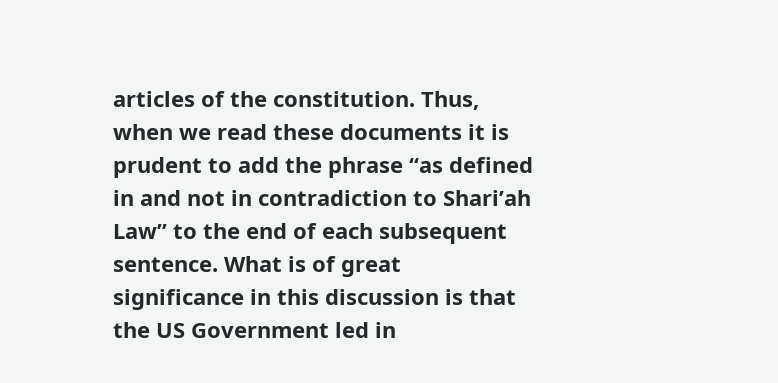articles of the constitution. Thus, when we read these documents it is prudent to add the phrase “as defined in and not in contradiction to Shari’ah Law” to the end of each subsequent sentence. What is of great significance in this discussion is that the US Government led in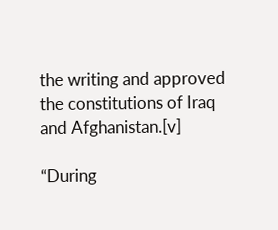the writing and approved the constitutions of Iraq and Afghanistan.[v]

“During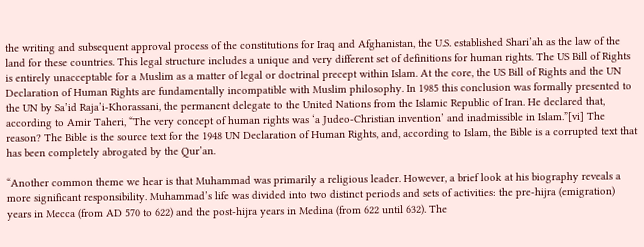the writing and subsequent approval process of the constitutions for Iraq and Afghanistan, the U.S. established Shari’ah as the law of the land for these countries. This legal structure includes a unique and very different set of definitions for human rights. The US Bill of Rights is entirely unacceptable for a Muslim as a matter of legal or doctrinal precept within Islam. At the core, the US Bill of Rights and the UN Declaration of Human Rights are fundamentally incompatible with Muslim philosophy. In 1985 this conclusion was formally presented to the UN by Sa’id Raja’i-Khorassani, the permanent delegate to the United Nations from the Islamic Republic of Iran. He declared that, according to Amir Taheri, “The very concept of human rights was ‘a Judeo-Christian invention’ and inadmissible in Islam.”[vi] The reason? The Bible is the source text for the 1948 UN Declaration of Human Rights, and, according to Islam, the Bible is a corrupted text that has been completely abrogated by the Qur’an.

“Another common theme we hear is that Muhammad was primarily a religious leader. However, a brief look at his biography reveals a more significant responsibility. Muhammad’s life was divided into two distinct periods and sets of activities: the pre-hijra (emigration) years in Mecca (from AD 570 to 622) and the post-hijra years in Medina (from 622 until 632). The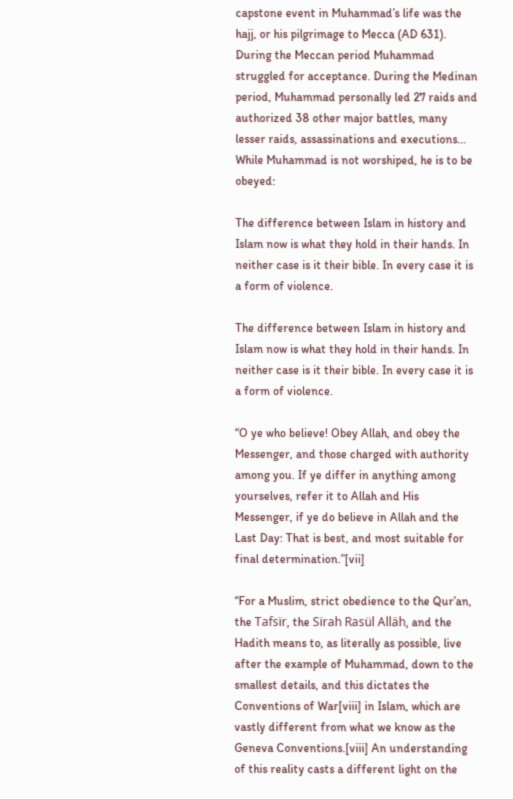capstone event in Muhammad’s life was the hajj, or his pilgrimage to Mecca (AD 631). During the Meccan period Muhammad struggled for acceptance. During the Medinan period, Muhammad personally led 27 raids and authorized 38 other major battles, many lesser raids, assassinations and executions… While Muhammad is not worshiped, he is to be obeyed:

The difference between Islam in history and Islam now is what they hold in their hands. In neither case is it their bible. In every case it is a form of violence.

The difference between Islam in history and Islam now is what they hold in their hands. In neither case is it their bible. In every case it is a form of violence.

“O ye who believe! Obey Allah, and obey the Messenger, and those charged with authority among you. If ye differ in anything among yourselves, refer it to Allah and His Messenger, if ye do believe in Allah and the Last Day: That is best, and most suitable for final determination.”[vii]

“For a Muslim, strict obedience to the Qur’an, the Tafsïr, the Sïrah Rasül Alläh, and the Hadith means to, as literally as possible, live after the example of Muhammad, down to the smallest details, and this dictates the Conventions of War[viii] in Islam, which are vastly different from what we know as the Geneva Conventions.[viii] An understanding of this reality casts a different light on the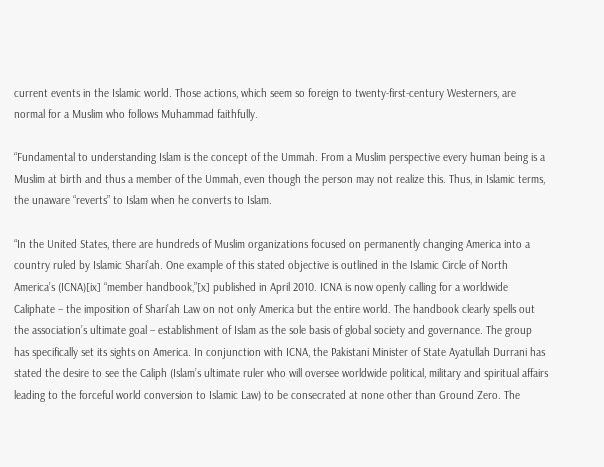current events in the Islamic world. Those actions, which seem so foreign to twenty-first-century Westerners, are normal for a Muslim who follows Muhammad faithfully.

“Fundamental to understanding Islam is the concept of the Ummah. From a Muslim perspective every human being is a Muslim at birth and thus a member of the Ummah, even though the person may not realize this. Thus, in Islamic terms, the unaware “reverts” to Islam when he converts to Islam.

“In the United States, there are hundreds of Muslim organizations focused on permanently changing America into a country ruled by Islamic Shari’ah. One example of this stated objective is outlined in the Islamic Circle of North America’s (ICNA)[ix] “member handbook,”[x] published in April 2010. ICNA is now openly calling for a worldwide Caliphate – the imposition of Shari’ah Law on not only America but the entire world. The handbook clearly spells out the association’s ultimate goal – establishment of Islam as the sole basis of global society and governance. The group has specifically set its sights on America. In conjunction with ICNA, the Pakistani Minister of State Ayatullah Durrani has stated the desire to see the Caliph (Islam’s ultimate ruler who will oversee worldwide political, military and spiritual affairs leading to the forceful world conversion to Islamic Law) to be consecrated at none other than Ground Zero. The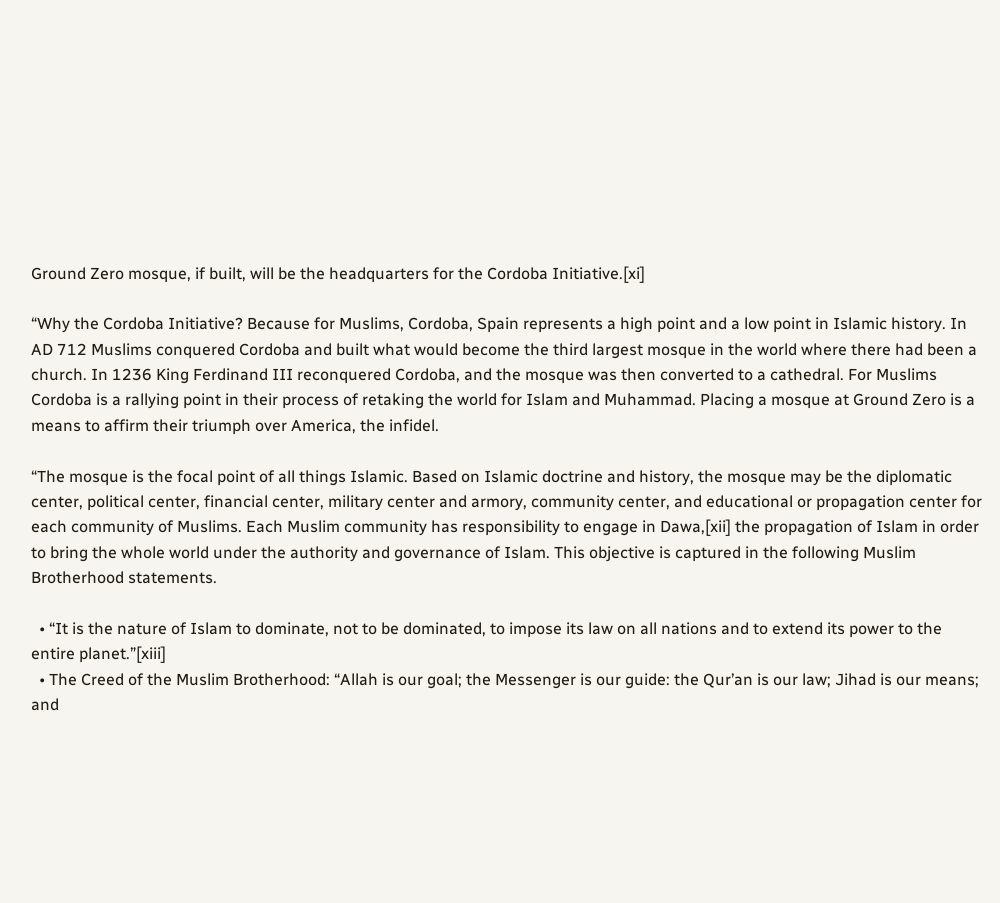Ground Zero mosque, if built, will be the headquarters for the Cordoba Initiative.[xi]

“Why the Cordoba Initiative? Because for Muslims, Cordoba, Spain represents a high point and a low point in Islamic history. In AD 712 Muslims conquered Cordoba and built what would become the third largest mosque in the world where there had been a church. In 1236 King Ferdinand III reconquered Cordoba, and the mosque was then converted to a cathedral. For Muslims Cordoba is a rallying point in their process of retaking the world for Islam and Muhammad. Placing a mosque at Ground Zero is a means to affirm their triumph over America, the infidel.

“The mosque is the focal point of all things Islamic. Based on Islamic doctrine and history, the mosque may be the diplomatic center, political center, financial center, military center and armory, community center, and educational or propagation center for each community of Muslims. Each Muslim community has responsibility to engage in Dawa,[xii] the propagation of Islam in order to bring the whole world under the authority and governance of Islam. This objective is captured in the following Muslim Brotherhood statements.

  • “It is the nature of Islam to dominate, not to be dominated, to impose its law on all nations and to extend its power to the entire planet.”[xiii]
  • The Creed of the Muslim Brotherhood: “Allah is our goal; the Messenger is our guide: the Qur’an is our law; Jihad is our means; and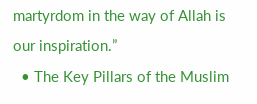martyrdom in the way of Allah is our inspiration.”
  • The Key Pillars of the Muslim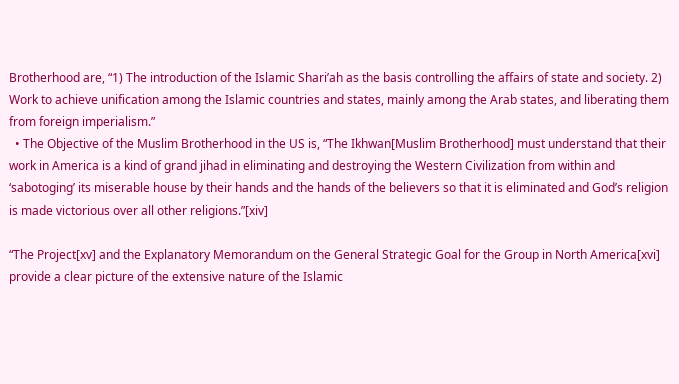Brotherhood are, “1) The introduction of the Islamic Shari’ah as the basis controlling the affairs of state and society. 2) Work to achieve unification among the Islamic countries and states, mainly among the Arab states, and liberating them from foreign imperialism.”
  • The Objective of the Muslim Brotherhood in the US is, “The Ikhwan[Muslim Brotherhood] must understand that their work in America is a kind of grand jihad in eliminating and destroying the Western Civilization from within and ‘sabotoging’ its miserable house by their hands and the hands of the believers so that it is eliminated and God’s religion is made victorious over all other religions.”[xiv]

“The Project[xv] and the Explanatory Memorandum on the General Strategic Goal for the Group in North America[xvi] provide a clear picture of the extensive nature of the Islamic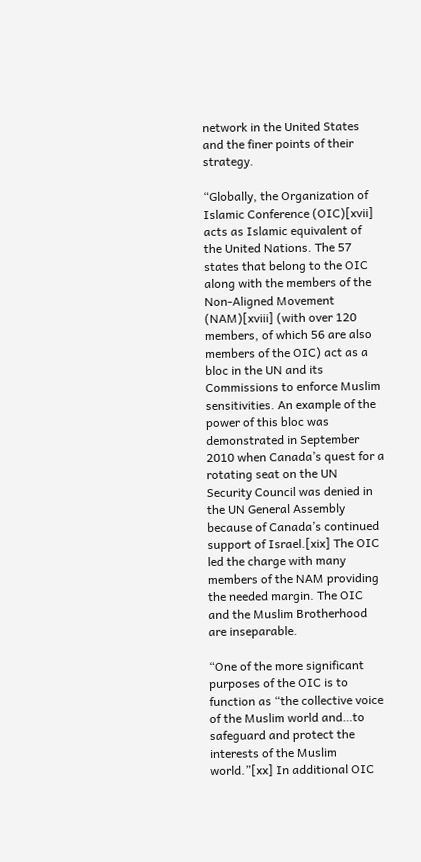network in the United States and the finer points of their strategy.

“Globally, the Organization of Islamic Conference (OIC)[xvii] acts as Islamic equivalent of the United Nations. The 57 states that belong to the OIC along with the members of the Non-Aligned Movement (NAM)[xviii] (with over 120 members, of which 56 are also members of the OIC) act as a bloc in the UN and its Commissions to enforce Muslim sensitivities. An example of the power of this bloc was demonstrated in September 2010 when Canada’s quest for a rotating seat on the UN Security Council was denied in the UN General Assembly because of Canada’s continued support of Israel.[xix] The OIC led the charge with many members of the NAM providing the needed margin. The OIC and the Muslim Brotherhood are inseparable.

“One of the more significant purposes of the OIC is to function as “the collective voice of the Muslim world and…to safeguard and protect the interests of the Muslim world.”[xx] In additional OIC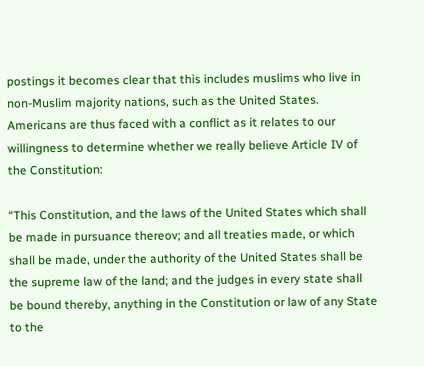postings it becomes clear that this includes muslims who live in non-Muslim majority nations, such as the United States. Americans are thus faced with a conflict as it relates to our willingness to determine whether we really believe Article IV of the Constitution:

“This Constitution, and the laws of the United States which shall be made in pursuance thereov; and all treaties made, or which shall be made, under the authority of the United States shall be the supreme law of the land; and the judges in every state shall be bound thereby, anything in the Constitution or law of any State to the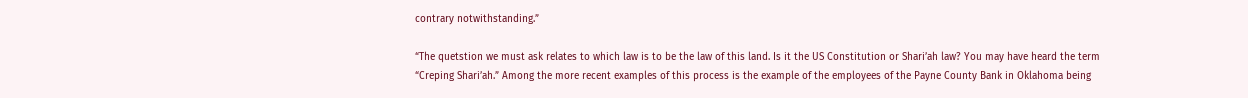contrary notwithstanding.”

“The quetstion we must ask relates to which law is to be the law of this land. Is it the US Constitution or Shari’ah law? You may have heard the term “Creping Shari’ah.” Among the more recent examples of this process is the example of the employees of the Payne County Bank in Oklahoma being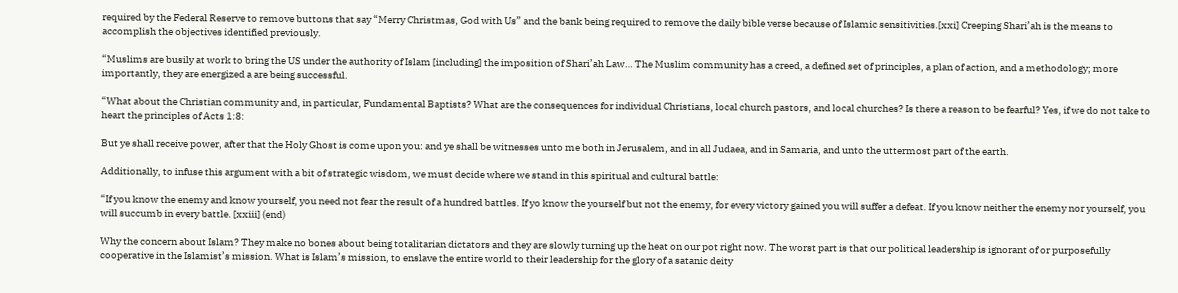required by the Federal Reserve to remove buttons that say “Merry Christmas, God with Us” and the bank being required to remove the daily bible verse because of Islamic sensitivities.[xxi] Creeping Shari’ah is the means to accomplish the objectives identified previously.

“Muslims are busily at work to bring the US under the authority of Islam [including] the imposition of Shari’ah Law… The Muslim community has a creed, a defined set of principles, a plan of action, and a methodology; more importantly, they are energized a are being successful.

“What about the Christian community and, in particular, Fundamental Baptists? What are the consequences for individual Christians, local church pastors, and local churches? Is there a reason to be fearful? Yes, if we do not take to heart the principles of Acts 1:8:

But ye shall receive power, after that the Holy Ghost is come upon you: and ye shall be witnesses unto me both in Jerusalem, and in all Judaea, and in Samaria, and unto the uttermost part of the earth.

Additionally, to infuse this argument with a bit of strategic wisdom, we must decide where we stand in this spiritual and cultural battle:

“If you know the enemy and know yourself, you need not fear the result of a hundred battles. If yo know the yourself but not the enemy, for every victory gained you will suffer a defeat. If you know neither the enemy nor yourself, you will succumb in every battle. [xxiii] (end)

Why the concern about Islam? They make no bones about being totalitarian dictators and they are slowly turning up the heat on our pot right now. The worst part is that our political leadership is ignorant of or purposefully cooperative in the Islamist’s mission. What is Islam’s mission, to enslave the entire world to their leadership for the glory of a satanic deity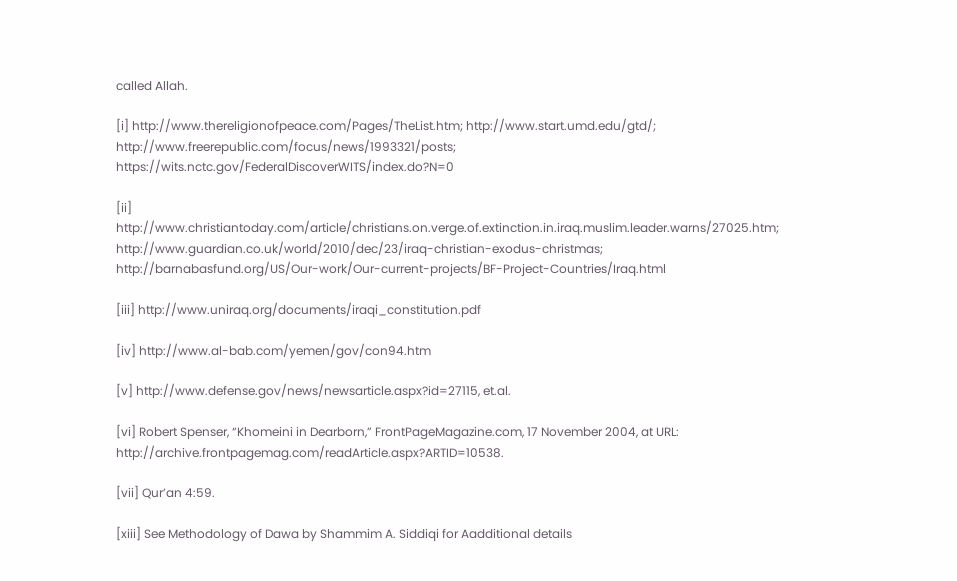called Allah.

[i] http://www.thereligionofpeace.com/Pages/TheList.htm; http://www.start.umd.edu/gtd/; http://www.freerepublic.com/focus/news/1993321/posts; https://wits.nctc.gov/FederalDiscoverWITS/index.do?N=0

[ii] http://www.christiantoday.com/article/christians.on.verge.of.extinction.in.iraq.muslim.leader.warns/27025.htm; http://www.guardian.co.uk/world/2010/dec/23/iraq-christian-exodus-christmas; http://barnabasfund.org/US/Our-work/Our-current-projects/BF-Project-Countries/Iraq.html

[iii] http://www.uniraq.org/documents/iraqi_constitution.pdf

[iv] http://www.al-bab.com/yemen/gov/con94.htm

[v] http://www.defense.gov/news/newsarticle.aspx?id=27115, et.al.

[vi] Robert Spenser, “Khomeini in Dearborn,” FrontPageMagazine.com, 17 November 2004, at URL: http://archive.frontpagemag.com/readArticle.aspx?ARTID=10538.

[vii] Qur’an 4:59.

[xiii] See Methodology of Dawa by Shammim A. Siddiqi for Aadditional details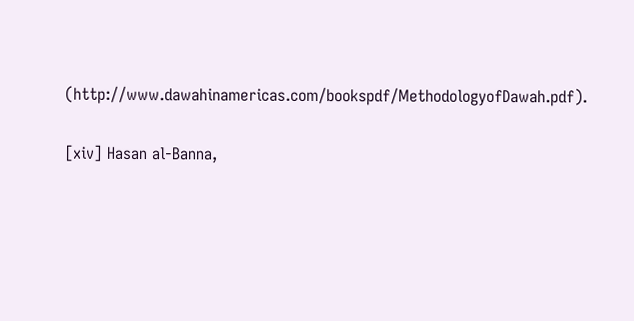(http://www.dawahinamericas.com/bookspdf/MethodologyofDawah.pdf).

[xiv] Hasan al-Banna,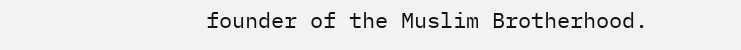founder of the Muslim Brotherhood.